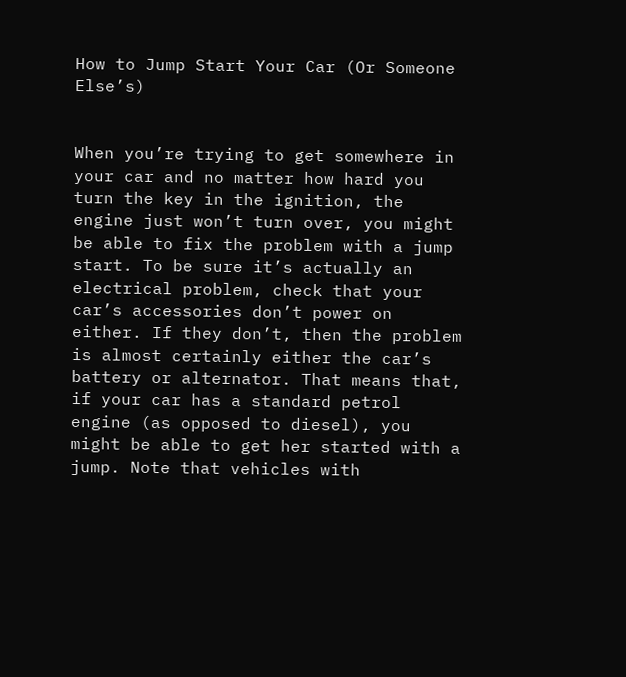How to Jump Start Your Car (Or Someone Else’s)


When you’re trying to get somewhere in your car and no matter how hard you turn the key in the ignition, the engine just won’t turn over, you might be able to fix the problem with a jump start. To be sure it’s actually an electrical problem, check that your car’s accessories don’t power on either. If they don’t, then the problem is almost certainly either the car’s battery or alternator. That means that, if your car has a standard petrol engine (as opposed to diesel), you might be able to get her started with a jump. Note that vehicles with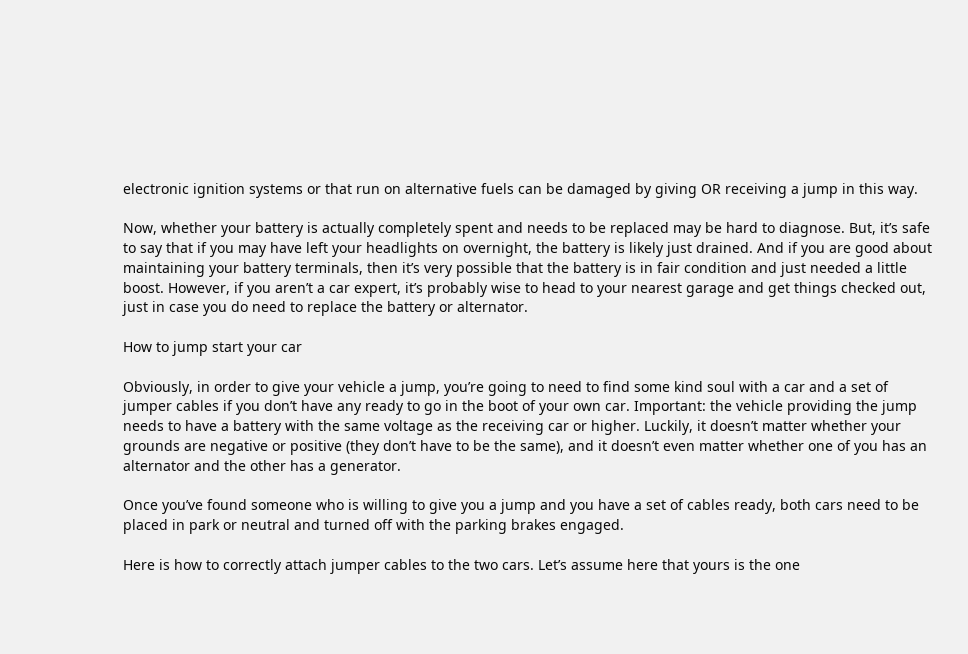electronic ignition systems or that run on alternative fuels can be damaged by giving OR receiving a jump in this way.

Now, whether your battery is actually completely spent and needs to be replaced may be hard to diagnose. But, it’s safe to say that if you may have left your headlights on overnight, the battery is likely just drained. And if you are good about maintaining your battery terminals, then it’s very possible that the battery is in fair condition and just needed a little boost. However, if you aren’t a car expert, it’s probably wise to head to your nearest garage and get things checked out, just in case you do need to replace the battery or alternator.

How to jump start your car

Obviously, in order to give your vehicle a jump, you’re going to need to find some kind soul with a car and a set of jumper cables if you don’t have any ready to go in the boot of your own car. Important: the vehicle providing the jump needs to have a battery with the same voltage as the receiving car or higher. Luckily, it doesn’t matter whether your grounds are negative or positive (they don’t have to be the same), and it doesn’t even matter whether one of you has an alternator and the other has a generator.

Once you’ve found someone who is willing to give you a jump and you have a set of cables ready, both cars need to be placed in park or neutral and turned off with the parking brakes engaged.

Here is how to correctly attach jumper cables to the two cars. Let’s assume here that yours is the one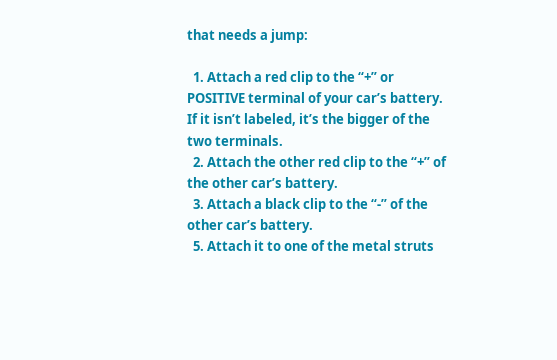that needs a jump:

  1. Attach a red clip to the “+” or POSITIVE terminal of your car’s battery. If it isn’t labeled, it’s the bigger of the two terminals.
  2. Attach the other red clip to the “+” of the other car’s battery.
  3. Attach a black clip to the “-” of the other car’s battery.
  5. Attach it to one of the metal struts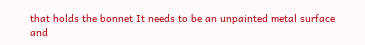that holds the bonnet It needs to be an unpainted metal surface and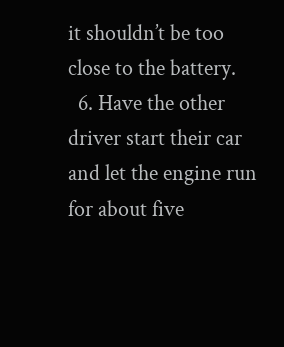it shouldn’t be too close to the battery.
  6. Have the other driver start their car and let the engine run for about five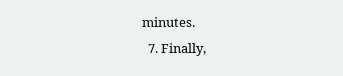minutes.
  7. Finally,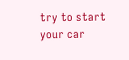try to start your car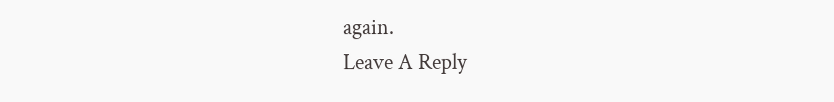again.
Leave A Reply